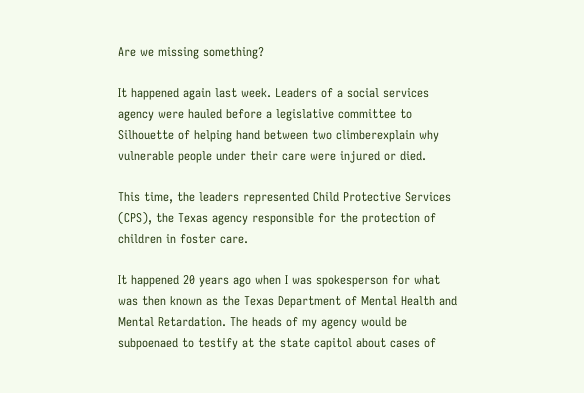Are we missing something?

It happened again last week. Leaders of a social services agency were hauled before a legislative committee to Silhouette of helping hand between two climberexplain why vulnerable people under their care were injured or died.

This time, the leaders represented Child Protective Services (CPS), the Texas agency responsible for the protection of children in foster care.

It happened 20 years ago when I was spokesperson for what was then known as the Texas Department of Mental Health and Mental Retardation. The heads of my agency would be subpoenaed to testify at the state capitol about cases of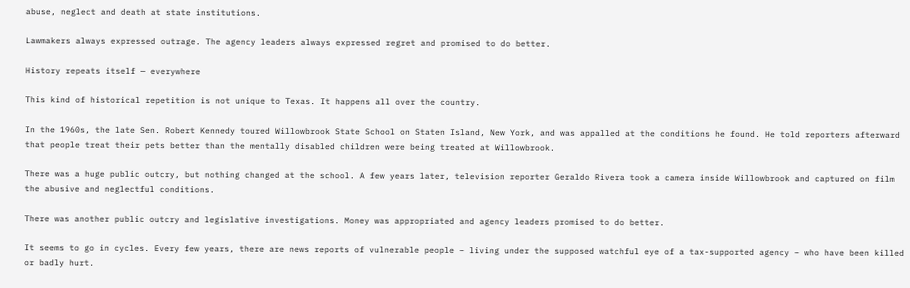abuse, neglect and death at state institutions.

Lawmakers always expressed outrage. The agency leaders always expressed regret and promised to do better.

History repeats itself — everywhere

This kind of historical repetition is not unique to Texas. It happens all over the country.

In the 1960s, the late Sen. Robert Kennedy toured Willowbrook State School on Staten Island, New York, and was appalled at the conditions he found. He told reporters afterward that people treat their pets better than the mentally disabled children were being treated at Willowbrook.

There was a huge public outcry, but nothing changed at the school. A few years later, television reporter Geraldo Rivera took a camera inside Willowbrook and captured on film the abusive and neglectful conditions.

There was another public outcry and legislative investigations. Money was appropriated and agency leaders promised to do better.

It seems to go in cycles. Every few years, there are news reports of vulnerable people – living under the supposed watchful eye of a tax-supported agency – who have been killed or badly hurt.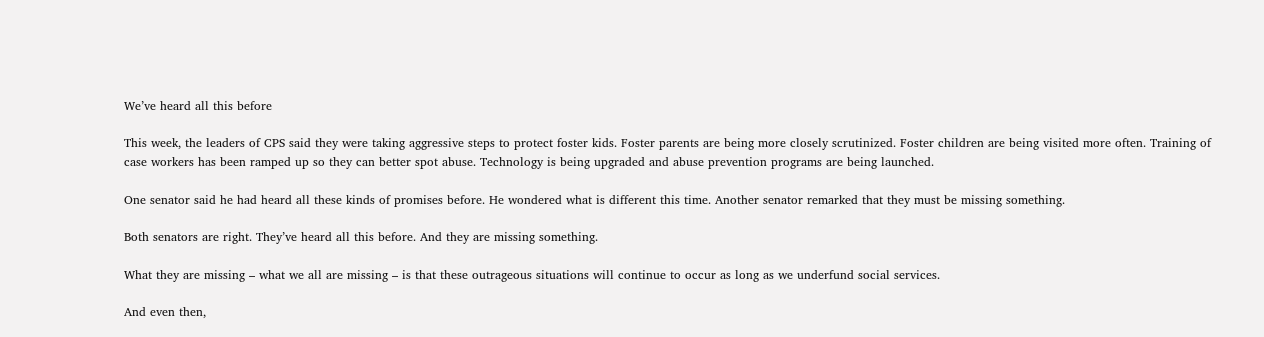We’ve heard all this before

This week, the leaders of CPS said they were taking aggressive steps to protect foster kids. Foster parents are being more closely scrutinized. Foster children are being visited more often. Training of case workers has been ramped up so they can better spot abuse. Technology is being upgraded and abuse prevention programs are being launched.

One senator said he had heard all these kinds of promises before. He wondered what is different this time. Another senator remarked that they must be missing something.

Both senators are right. They’ve heard all this before. And they are missing something.

What they are missing – what we all are missing – is that these outrageous situations will continue to occur as long as we underfund social services.

And even then,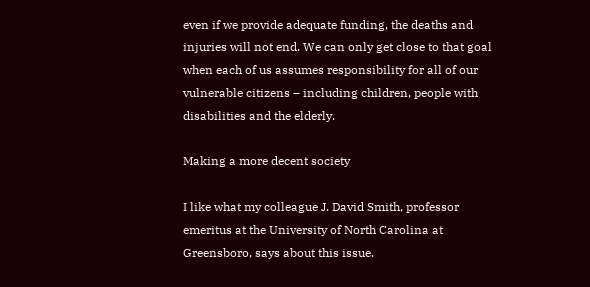even if we provide adequate funding, the deaths and injuries will not end. We can only get close to that goal when each of us assumes responsibility for all of our vulnerable citizens – including children, people with disabilities and the elderly.

Making a more decent society

I like what my colleague J. David Smith, professor emeritus at the University of North Carolina at Greensboro, says about this issue.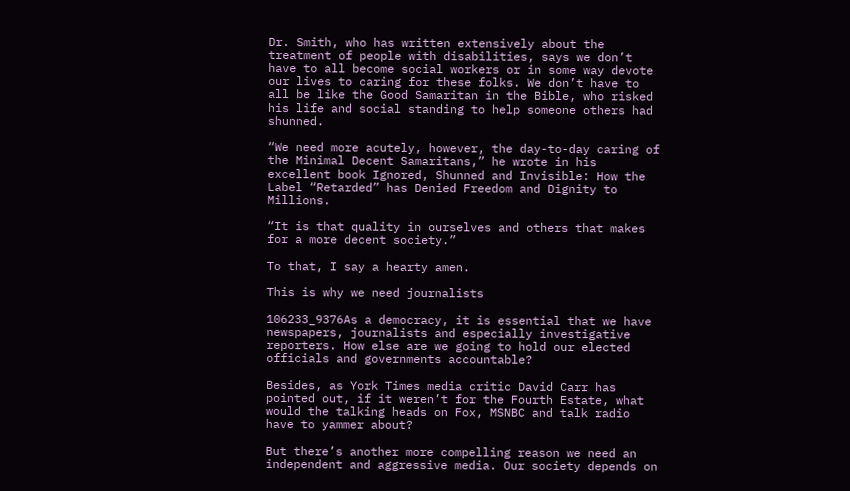Dr. Smith, who has written extensively about the treatment of people with disabilities, says we don’t have to all become social workers or in some way devote our lives to caring for these folks. We don’t have to all be like the Good Samaritan in the Bible, who risked his life and social standing to help someone others had shunned.

“We need more acutely, however, the day-to-day caring of the Minimal Decent Samaritans,” he wrote in his excellent book Ignored, Shunned and Invisible: How the Label “Retarded” has Denied Freedom and Dignity to Millions.

“It is that quality in ourselves and others that makes for a more decent society.”

To that, I say a hearty amen.

This is why we need journalists

106233_9376As a democracy, it is essential that we have newspapers, journalists and especially investigative reporters. How else are we going to hold our elected officials and governments accountable?

Besides, as York Times media critic David Carr has pointed out, if it weren’t for the Fourth Estate, what would the talking heads on Fox, MSNBC and talk radio have to yammer about?

But there’s another more compelling reason we need an independent and aggressive media. Our society depends on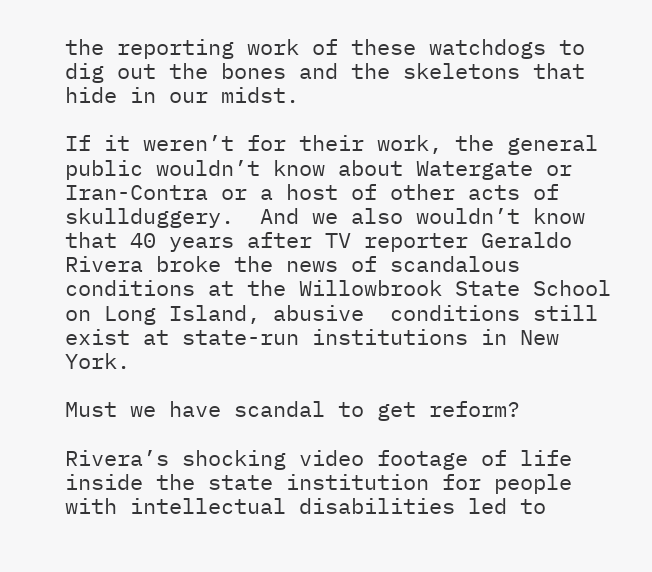the reporting work of these watchdogs to dig out the bones and the skeletons that hide in our midst.

If it weren’t for their work, the general public wouldn’t know about Watergate or Iran-Contra or a host of other acts of skullduggery.  And we also wouldn’t know that 40 years after TV reporter Geraldo Rivera broke the news of scandalous conditions at the Willowbrook State School on Long Island, abusive  conditions still exist at state-run institutions in New York.

Must we have scandal to get reform?

Rivera’s shocking video footage of life inside the state institution for people with intellectual disabilities led to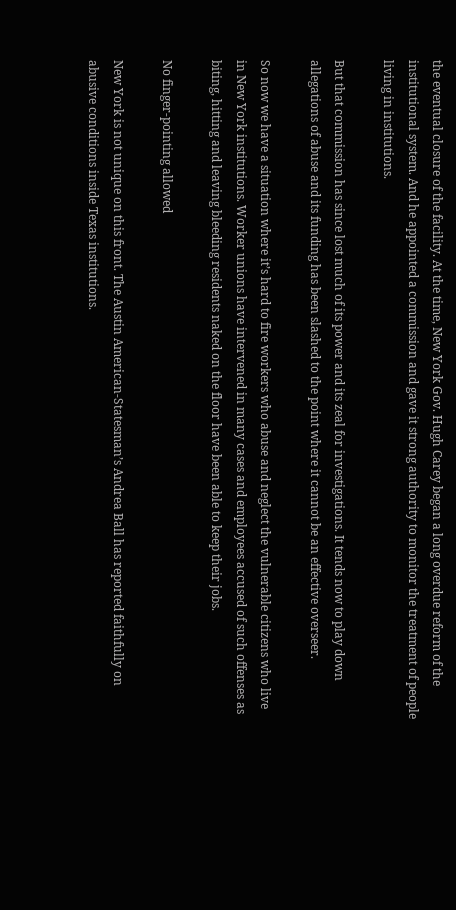the eventual closure of the facility. At the time, New York Gov. Hugh Carey began a long overdue reform of the institutional system. And he appointed a commission and gave it strong authority to monitor the treatment of people living in institutions.

But that commission has since lost much of its power and its zeal for investigations. It tends now to play down allegations of abuse and its funding has been slashed to the point where it cannot be an effective overseer.

So now we have a situation where it’s hard to fire workers who abuse and neglect the vulnerable citizens who live in New York institutions. Worker unions have intervened in many cases and employees accused of such offenses as biting, hitting and leaving bleeding residents naked on the floor have been able to keep their jobs.

No finger-pointing allowed

New York is not unique on this front. The Austin American-Statesman’s Andrea Ball has reported faithfully on abusive conditions inside Texas institutions.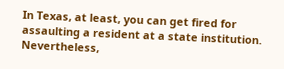In Texas, at least, you can get fired for assaulting a resident at a state institution. Nevertheless,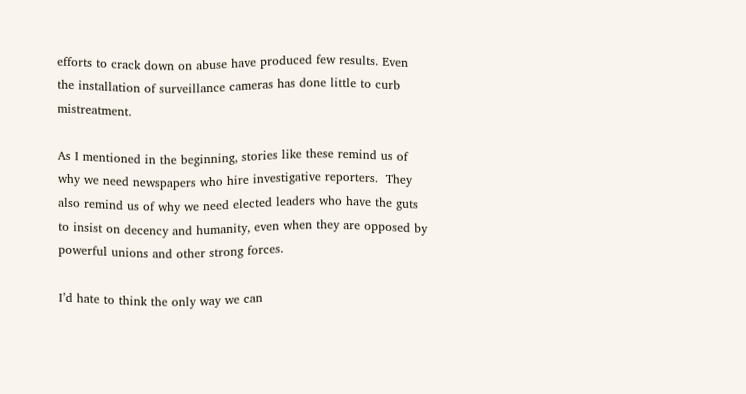efforts to crack down on abuse have produced few results. Even the installation of surveillance cameras has done little to curb mistreatment.

As I mentioned in the beginning, stories like these remind us of why we need newspapers who hire investigative reporters.  They also remind us of why we need elected leaders who have the guts to insist on decency and humanity, even when they are opposed by powerful unions and other strong forces.

I’d hate to think the only way we can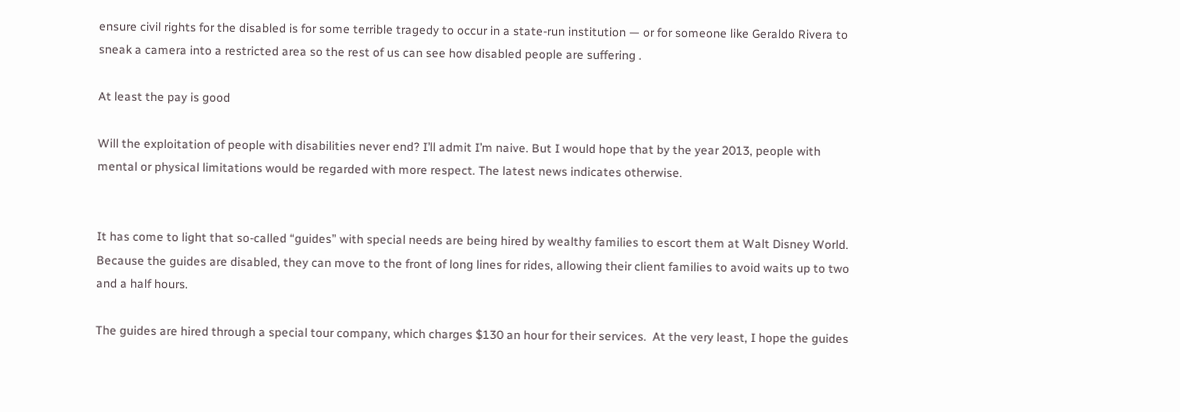ensure civil rights for the disabled is for some terrible tragedy to occur in a state-run institution — or for someone like Geraldo Rivera to sneak a camera into a restricted area so the rest of us can see how disabled people are suffering .

At least the pay is good

Will the exploitation of people with disabilities never end? I’ll admit I’m naive. But I would hope that by the year 2013, people with mental or physical limitations would be regarded with more respect. The latest news indicates otherwise.


It has come to light that so-called “guides” with special needs are being hired by wealthy families to escort them at Walt Disney World. Because the guides are disabled, they can move to the front of long lines for rides, allowing their client families to avoid waits up to two and a half hours.

The guides are hired through a special tour company, which charges $130 an hour for their services.  At the very least, I hope the guides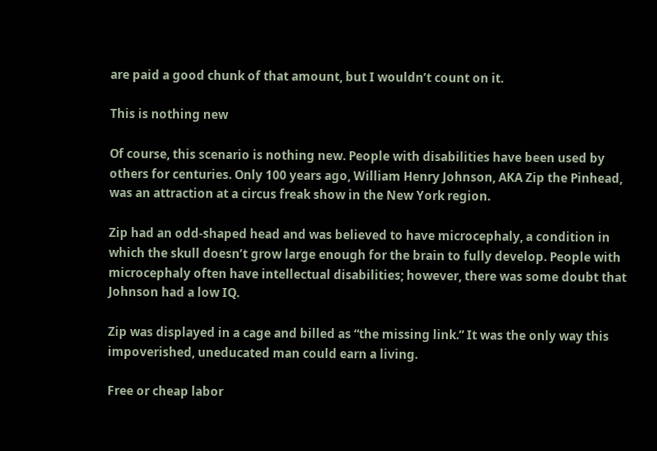are paid a good chunk of that amount, but I wouldn’t count on it.

This is nothing new

Of course, this scenario is nothing new. People with disabilities have been used by others for centuries. Only 100 years ago, William Henry Johnson, AKA Zip the Pinhead, was an attraction at a circus freak show in the New York region.

Zip had an odd-shaped head and was believed to have microcephaly, a condition in which the skull doesn’t grow large enough for the brain to fully develop. People with microcephaly often have intellectual disabilities; however, there was some doubt that Johnson had a low IQ.

Zip was displayed in a cage and billed as “the missing link.” It was the only way this impoverished, uneducated man could earn a living.

Free or cheap labor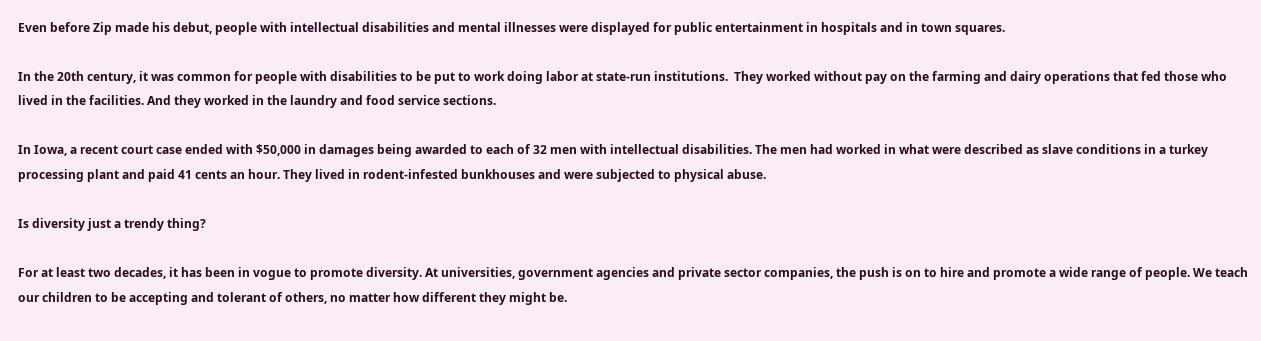Even before Zip made his debut, people with intellectual disabilities and mental illnesses were displayed for public entertainment in hospitals and in town squares.

In the 20th century, it was common for people with disabilities to be put to work doing labor at state-run institutions.  They worked without pay on the farming and dairy operations that fed those who lived in the facilities. And they worked in the laundry and food service sections.

In Iowa, a recent court case ended with $50,000 in damages being awarded to each of 32 men with intellectual disabilities. The men had worked in what were described as slave conditions in a turkey processing plant and paid 41 cents an hour. They lived in rodent-infested bunkhouses and were subjected to physical abuse.

Is diversity just a trendy thing?

For at least two decades, it has been in vogue to promote diversity. At universities, government agencies and private sector companies, the push is on to hire and promote a wide range of people. We teach our children to be accepting and tolerant of others, no matter how different they might be.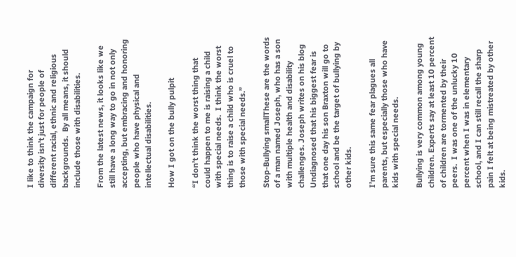I like to think the campaign for diversity isn’t just for people of different racial, ethnic and religious backgrounds.  By all means, it should include those with disabilities.

From the latest news, it looks like we still have a long way to go in not only accepting, but embracing and honoring people who have physical and intellectual disabilities.

How I got on the bully pulpit

“I don’t think the worst thing that could happen to me is raising a child with special needs.  I think the worst thing is to raise a child who is cruel to those with special needs.”

Stop-Bullying smallThese are the words of a man named Joseph, who has a son with multiple health and disability challenges. Joseph writes on his blog Undiagnosed that his biggest fear is that one day his son Braxton will go to school and be the target of bullying by other kids.

I’m sure this same fear plagues all parents, but especially those who have kids with special needs.

Bullying is very common among young children. Experts say at least 10 percent of children are tormented by their peers.  I was one of the unlucky 10 percent when I was in elementary school, and I can still recall the sharp pain I felt at being mistreated by other kids.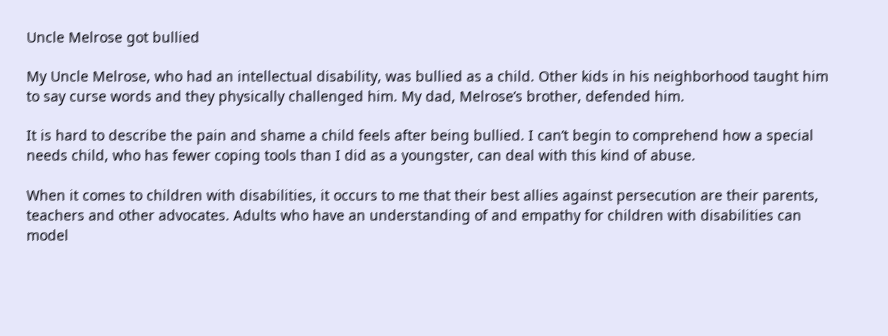Uncle Melrose got bullied

My Uncle Melrose, who had an intellectual disability, was bullied as a child. Other kids in his neighborhood taught him to say curse words and they physically challenged him. My dad, Melrose’s brother, defended him.

It is hard to describe the pain and shame a child feels after being bullied. I can’t begin to comprehend how a special needs child, who has fewer coping tools than I did as a youngster, can deal with this kind of abuse.

When it comes to children with disabilities, it occurs to me that their best allies against persecution are their parents, teachers and other advocates. Adults who have an understanding of and empathy for children with disabilities can model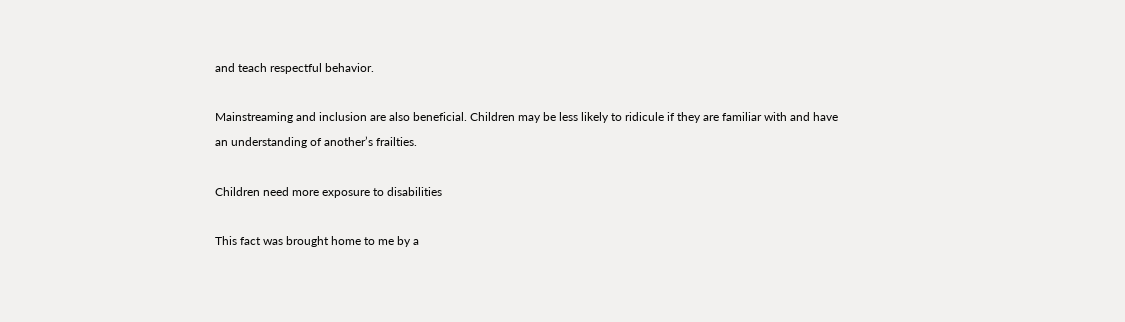and teach respectful behavior.

Mainstreaming and inclusion are also beneficial. Children may be less likely to ridicule if they are familiar with and have an understanding of another’s frailties.

Children need more exposure to disabilities

This fact was brought home to me by a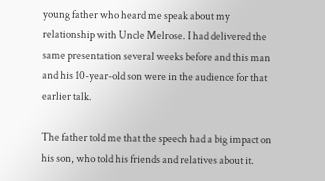young father who heard me speak about my relationship with Uncle Melrose. I had delivered the same presentation several weeks before and this man and his 10-year-old son were in the audience for that earlier talk.

The father told me that the speech had a big impact on his son, who told his friends and relatives about it.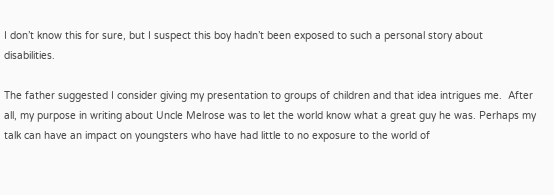I don’t know this for sure, but I suspect this boy hadn’t been exposed to such a personal story about disabilities.

The father suggested I consider giving my presentation to groups of children and that idea intrigues me.  After all, my purpose in writing about Uncle Melrose was to let the world know what a great guy he was. Perhaps my talk can have an impact on youngsters who have had little to no exposure to the world of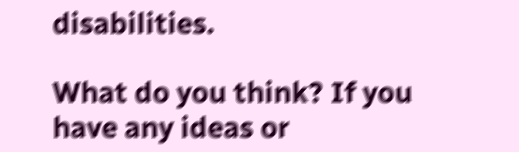disabilities.

What do you think? If you have any ideas or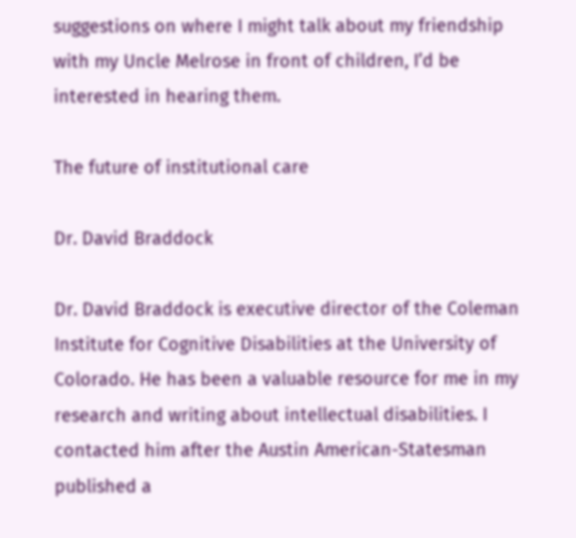suggestions on where I might talk about my friendship with my Uncle Melrose in front of children, I’d be interested in hearing them.

The future of institutional care

Dr. David Braddock

Dr. David Braddock is executive director of the Coleman Institute for Cognitive Disabilities at the University of Colorado. He has been a valuable resource for me in my research and writing about intellectual disabilities. I contacted him after the Austin American-Statesman published a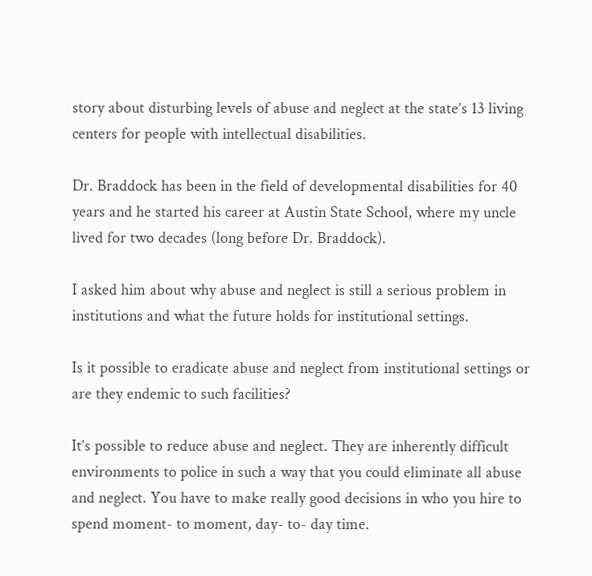story about disturbing levels of abuse and neglect at the state’s 13 living centers for people with intellectual disabilities.

Dr. Braddock has been in the field of developmental disabilities for 40 years and he started his career at Austin State School, where my uncle lived for two decades (long before Dr. Braddock).

I asked him about why abuse and neglect is still a serious problem in institutions and what the future holds for institutional settings.

Is it possible to eradicate abuse and neglect from institutional settings or are they endemic to such facilities?

It’s possible to reduce abuse and neglect. They are inherently difficult environments to police in such a way that you could eliminate all abuse and neglect. You have to make really good decisions in who you hire to spend moment- to moment, day- to- day time.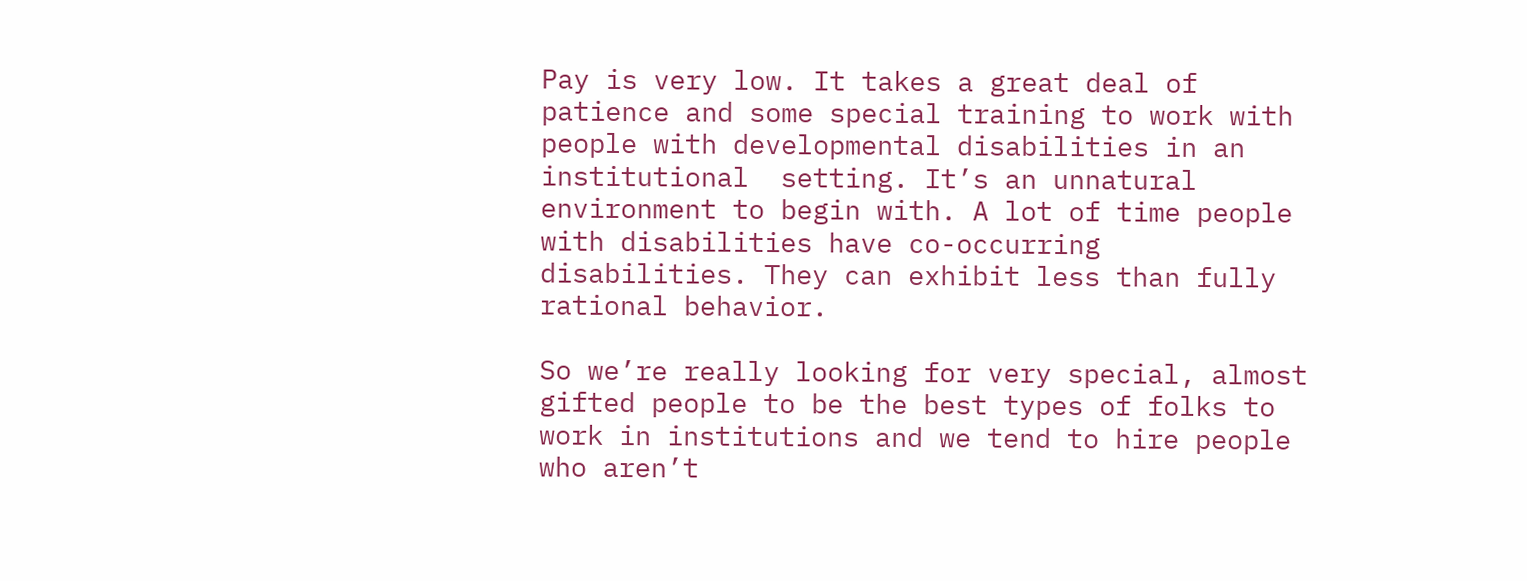Pay is very low. It takes a great deal of patience and some special training to work with people with developmental disabilities in an institutional  setting. It’s an unnatural environment to begin with. A lot of time people with disabilities have co-occurring disabilities. They can exhibit less than fully rational behavior.

So we’re really looking for very special, almost gifted people to be the best types of folks to work in institutions and we tend to hire people who aren’t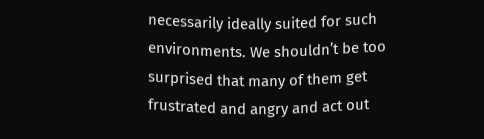necessarily ideally suited for such environments. We shouldn’t be too surprised that many of them get frustrated and angry and act out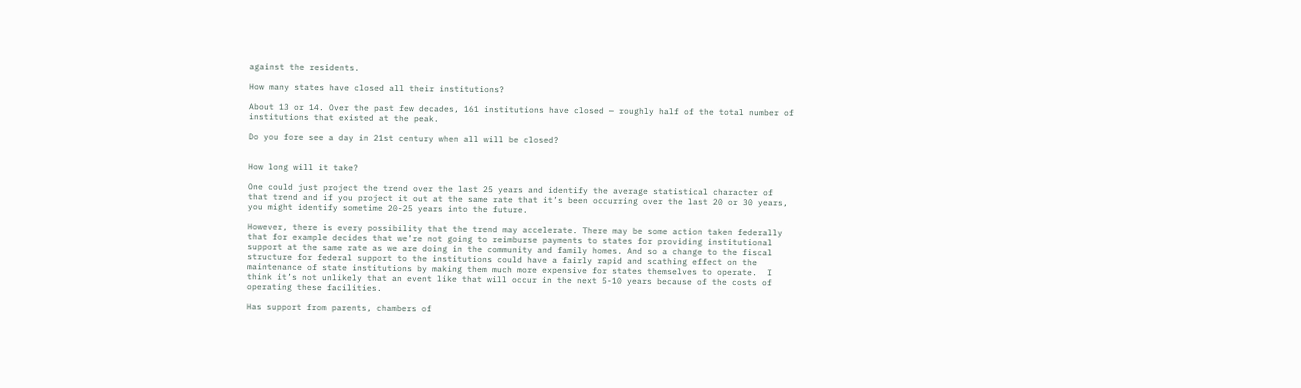against the residents.

How many states have closed all their institutions?

About 13 or 14. Over the past few decades, 161 institutions have closed — roughly half of the total number of institutions that existed at the peak.

Do you fore see a day in 21st century when all will be closed?


How long will it take?

One could just project the trend over the last 25 years and identify the average statistical character of that trend and if you project it out at the same rate that it’s been occurring over the last 20 or 30 years, you might identify sometime 20-25 years into the future.

However, there is every possibility that the trend may accelerate. There may be some action taken federally that for example decides that we’re not going to reimburse payments to states for providing institutional support at the same rate as we are doing in the community and family homes. And so a change to the fiscal structure for federal support to the institutions could have a fairly rapid and scathing effect on the maintenance of state institutions by making them much more expensive for states themselves to operate.  I think it’s not unlikely that an event like that will occur in the next 5-10 years because of the costs of operating these facilities.

Has support from parents, chambers of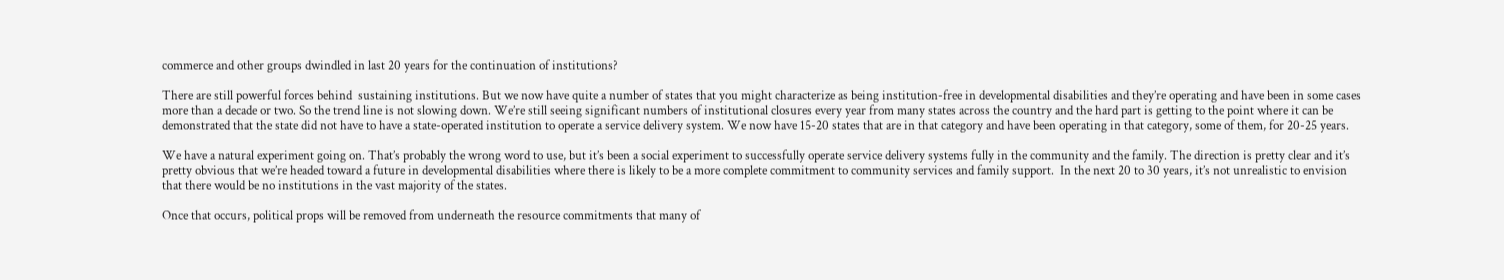commerce and other groups dwindled in last 20 years for the continuation of institutions?

There are still powerful forces behind  sustaining institutions. But we now have quite a number of states that you might characterize as being institution-free in developmental disabilities and they’re operating and have been in some cases more than a decade or two. So the trend line is not slowing down. We’re still seeing significant numbers of institutional closures every year from many states across the country and the hard part is getting to the point where it can be demonstrated that the state did not have to have a state-operated institution to operate a service delivery system. We now have 15-20 states that are in that category and have been operating in that category, some of them, for 20-25 years.

We have a natural experiment going on. That’s probably the wrong word to use, but it’s been a social experiment to successfully operate service delivery systems fully in the community and the family. The direction is pretty clear and it’s pretty obvious that we’re headed toward a future in developmental disabilities where there is likely to be a more complete commitment to community services and family support.  In the next 20 to 30 years, it’s not unrealistic to envision that there would be no institutions in the vast majority of the states.

Once that occurs, political props will be removed from underneath the resource commitments that many of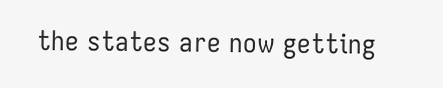the states are now getting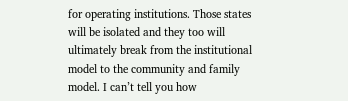for operating institutions. Those states will be isolated and they too will ultimately break from the institutional model to the community and family model. I can’t tell you how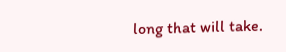long that will take.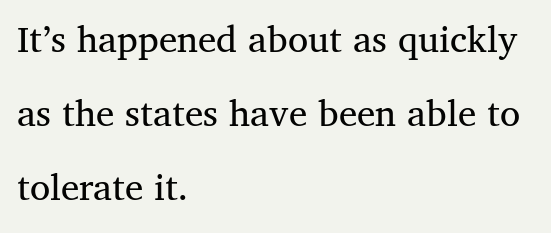It’s happened about as quickly as the states have been able to tolerate it.